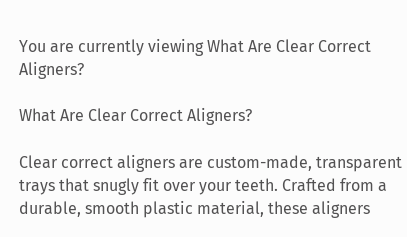You are currently viewing What Are Clear Correct Aligners?

What Are Clear Correct Aligners?

Clear correct aligners are custom-made, transparent trays that snugly fit over your teeth. Crafted from a durable, smooth plastic material, these aligners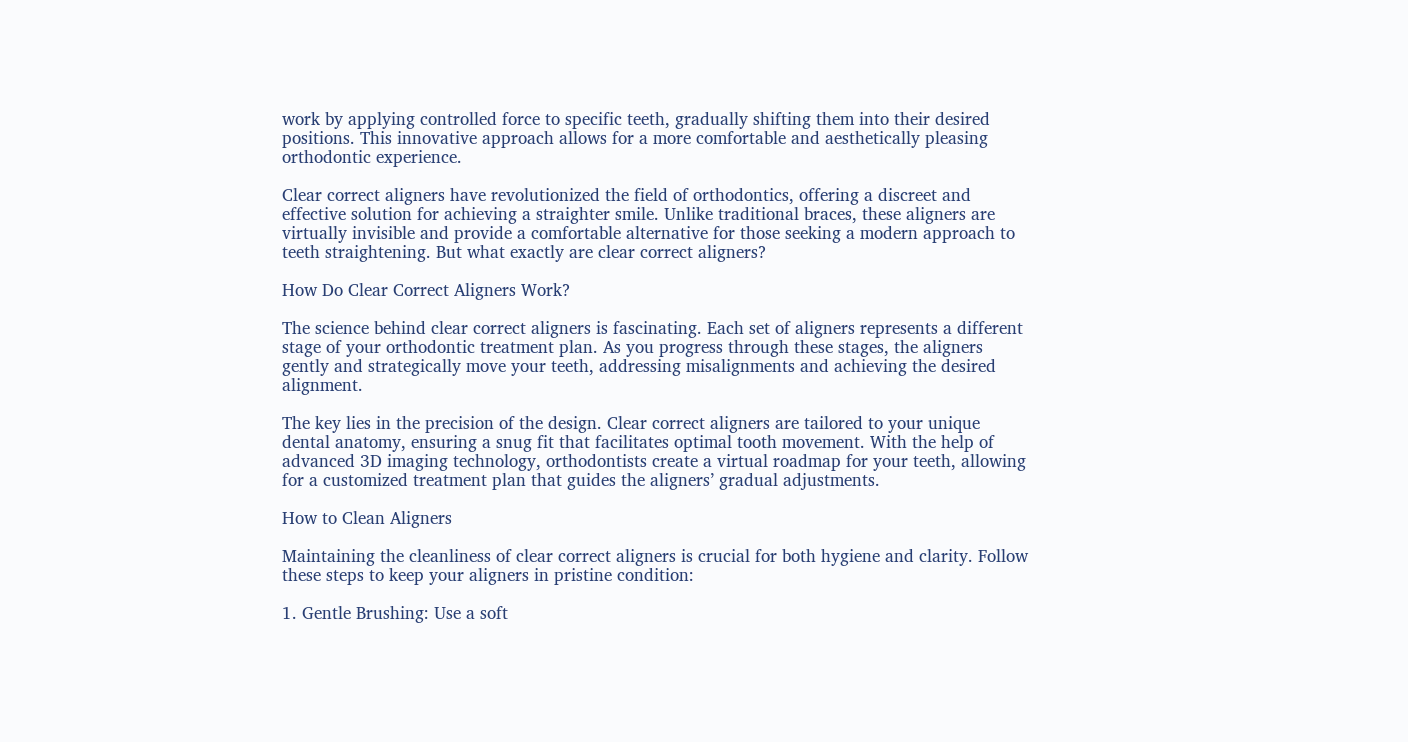work by applying controlled force to specific teeth, gradually shifting them into their desired positions. This innovative approach allows for a more comfortable and aesthetically pleasing orthodontic experience.

Clear correct aligners have revolutionized the field of orthodontics, offering a discreet and effective solution for achieving a straighter smile. Unlike traditional braces, these aligners are virtually invisible and provide a comfortable alternative for those seeking a modern approach to teeth straightening. But what exactly are clear correct aligners?

How Do Clear Correct Aligners Work?

The science behind clear correct aligners is fascinating. Each set of aligners represents a different stage of your orthodontic treatment plan. As you progress through these stages, the aligners gently and strategically move your teeth, addressing misalignments and achieving the desired alignment.

The key lies in the precision of the design. Clear correct aligners are tailored to your unique dental anatomy, ensuring a snug fit that facilitates optimal tooth movement. With the help of advanced 3D imaging technology, orthodontists create a virtual roadmap for your teeth, allowing for a customized treatment plan that guides the aligners’ gradual adjustments.

How to Clean Aligners

Maintaining the cleanliness of clear correct aligners is crucial for both hygiene and clarity. Follow these steps to keep your aligners in pristine condition:

1. Gentle Brushing: Use a soft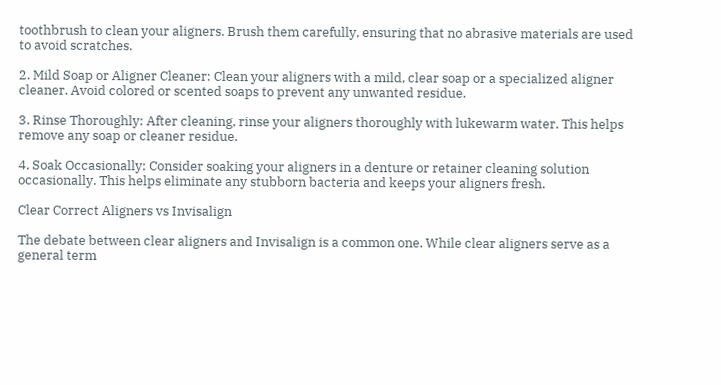toothbrush to clean your aligners. Brush them carefully, ensuring that no abrasive materials are used to avoid scratches.

2. Mild Soap or Aligner Cleaner: Clean your aligners with a mild, clear soap or a specialized aligner cleaner. Avoid colored or scented soaps to prevent any unwanted residue.

3. Rinse Thoroughly: After cleaning, rinse your aligners thoroughly with lukewarm water. This helps remove any soap or cleaner residue.

4. Soak Occasionally: Consider soaking your aligners in a denture or retainer cleaning solution occasionally. This helps eliminate any stubborn bacteria and keeps your aligners fresh.

Clear Correct Aligners vs Invisalign

The debate between clear aligners and Invisalign is a common one. While clear aligners serve as a general term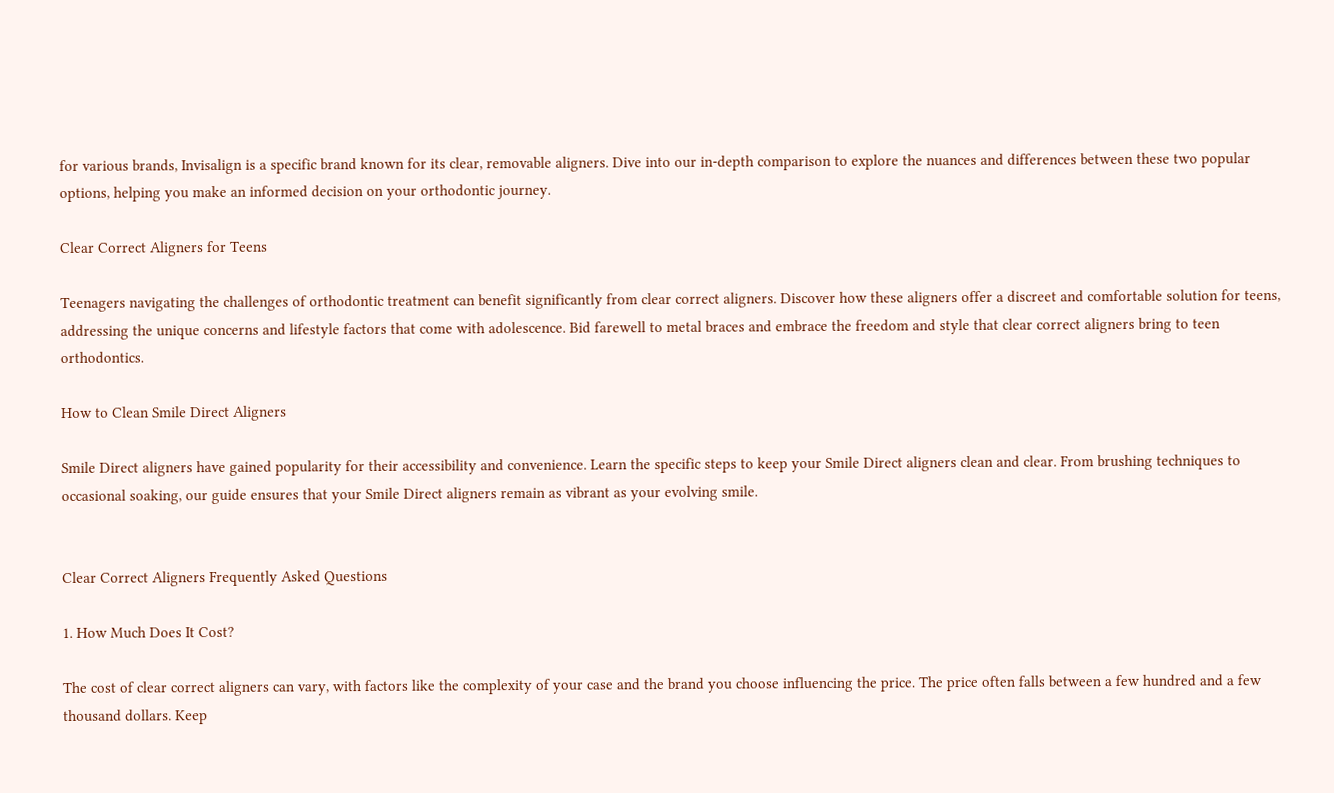for various brands, Invisalign is a specific brand known for its clear, removable aligners. Dive into our in-depth comparison to explore the nuances and differences between these two popular options, helping you make an informed decision on your orthodontic journey.

Clear Correct Aligners for Teens

Teenagers navigating the challenges of orthodontic treatment can benefit significantly from clear correct aligners. Discover how these aligners offer a discreet and comfortable solution for teens, addressing the unique concerns and lifestyle factors that come with adolescence. Bid farewell to metal braces and embrace the freedom and style that clear correct aligners bring to teen orthodontics.

How to Clean Smile Direct Aligners

Smile Direct aligners have gained popularity for their accessibility and convenience. Learn the specific steps to keep your Smile Direct aligners clean and clear. From brushing techniques to occasional soaking, our guide ensures that your Smile Direct aligners remain as vibrant as your evolving smile.


Clear Correct Aligners Frequently Asked Questions

1. How Much Does It Cost?

The cost of clear correct aligners can vary, with factors like the complexity of your case and the brand you choose influencing the price. The price often falls between a few hundred and a few thousand dollars. Keep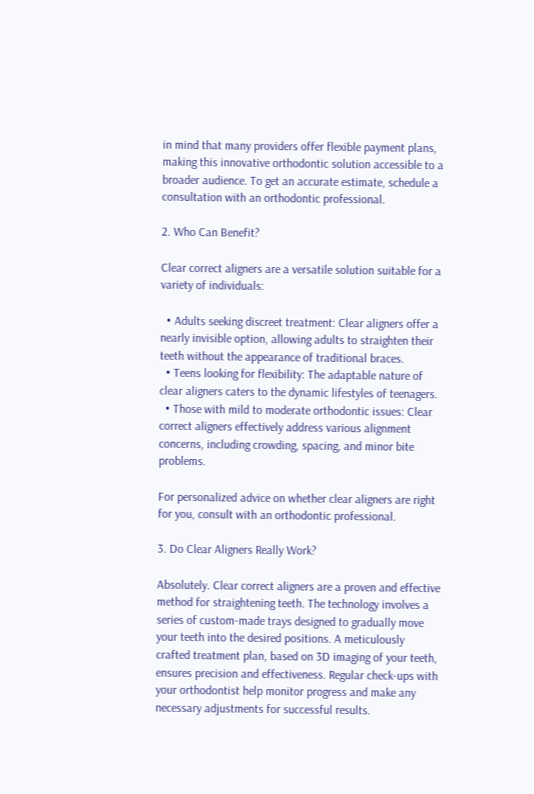in mind that many providers offer flexible payment plans, making this innovative orthodontic solution accessible to a broader audience. To get an accurate estimate, schedule a consultation with an orthodontic professional.

2. Who Can Benefit?

Clear correct aligners are a versatile solution suitable for a variety of individuals:

  • Adults seeking discreet treatment: Clear aligners offer a nearly invisible option, allowing adults to straighten their teeth without the appearance of traditional braces.
  • Teens looking for flexibility: The adaptable nature of clear aligners caters to the dynamic lifestyles of teenagers.
  • Those with mild to moderate orthodontic issues: Clear correct aligners effectively address various alignment concerns, including crowding, spacing, and minor bite problems.

For personalized advice on whether clear aligners are right for you, consult with an orthodontic professional.

3. Do Clear Aligners Really Work?

Absolutely. Clear correct aligners are a proven and effective method for straightening teeth. The technology involves a series of custom-made trays designed to gradually move your teeth into the desired positions. A meticulously crafted treatment plan, based on 3D imaging of your teeth, ensures precision and effectiveness. Regular check-ups with your orthodontist help monitor progress and make any necessary adjustments for successful results.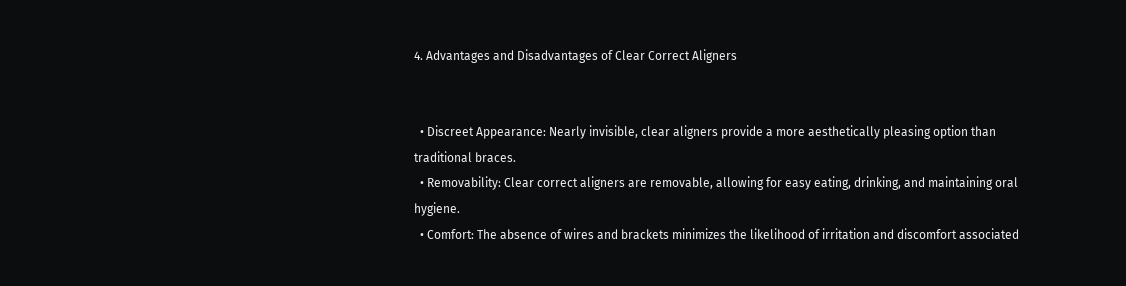4. Advantages and Disadvantages of Clear Correct Aligners


  • Discreet Appearance: Nearly invisible, clear aligners provide a more aesthetically pleasing option than traditional braces.
  • Removability: Clear correct aligners are removable, allowing for easy eating, drinking, and maintaining oral hygiene.
  • Comfort: The absence of wires and brackets minimizes the likelihood of irritation and discomfort associated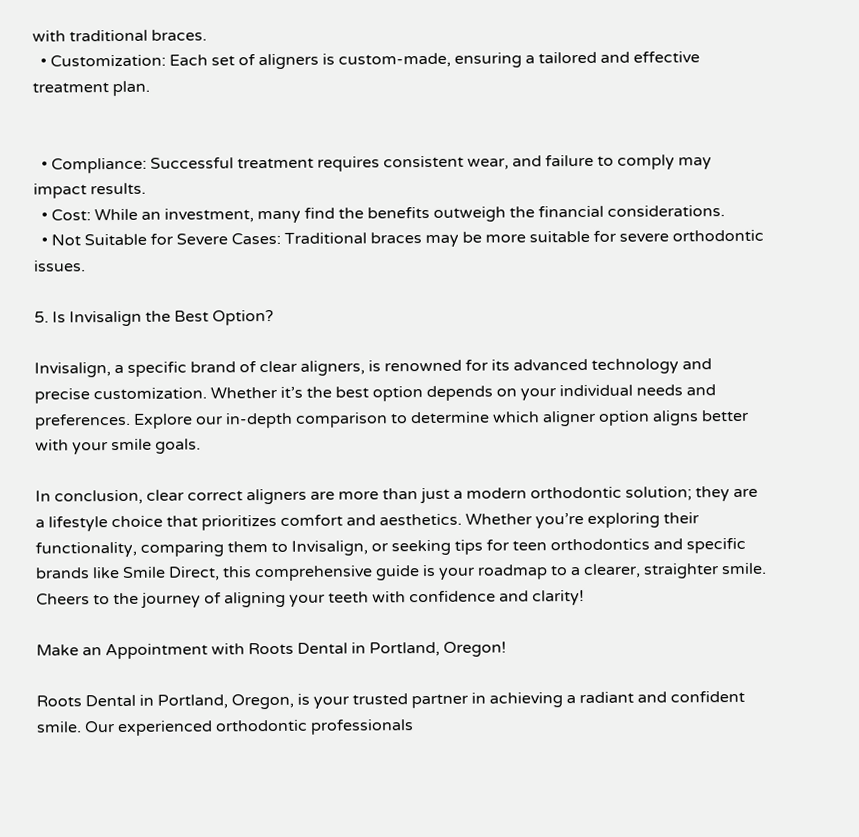with traditional braces.
  • Customization: Each set of aligners is custom-made, ensuring a tailored and effective treatment plan.


  • Compliance: Successful treatment requires consistent wear, and failure to comply may impact results.
  • Cost: While an investment, many find the benefits outweigh the financial considerations.
  • Not Suitable for Severe Cases: Traditional braces may be more suitable for severe orthodontic issues.

5. Is Invisalign the Best Option?

Invisalign, a specific brand of clear aligners, is renowned for its advanced technology and precise customization. Whether it’s the best option depends on your individual needs and preferences. Explore our in-depth comparison to determine which aligner option aligns better with your smile goals.

In conclusion, clear correct aligners are more than just a modern orthodontic solution; they are a lifestyle choice that prioritizes comfort and aesthetics. Whether you’re exploring their functionality, comparing them to Invisalign, or seeking tips for teen orthodontics and specific brands like Smile Direct, this comprehensive guide is your roadmap to a clearer, straighter smile. Cheers to the journey of aligning your teeth with confidence and clarity!

Make an Appointment with Roots Dental in Portland, Oregon!

Roots Dental in Portland, Oregon, is your trusted partner in achieving a radiant and confident smile. Our experienced orthodontic professionals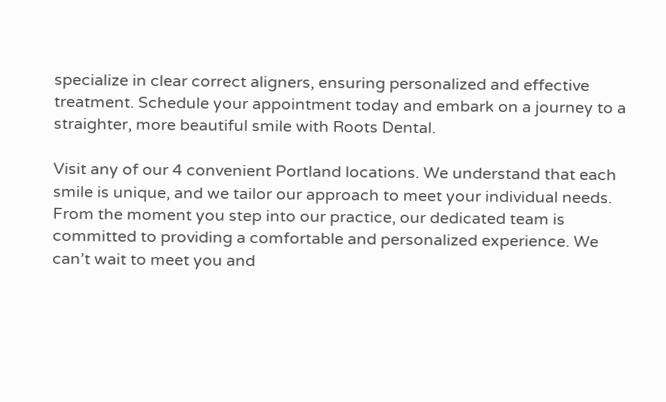specialize in clear correct aligners, ensuring personalized and effective treatment. Schedule your appointment today and embark on a journey to a straighter, more beautiful smile with Roots Dental.

Visit any of our 4 convenient Portland locations. We understand that each smile is unique, and we tailor our approach to meet your individual needs. From the moment you step into our practice, our dedicated team is committed to providing a comfortable and personalized experience. We can’t wait to meet you and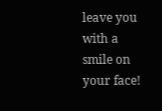leave you with a smile on your face!